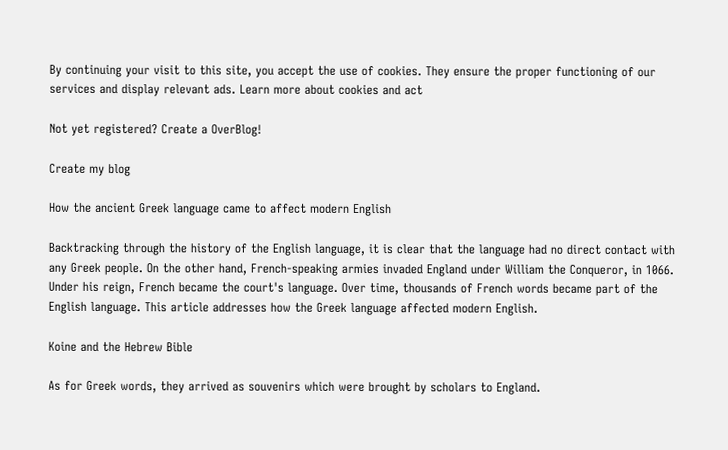By continuing your visit to this site, you accept the use of cookies. They ensure the proper functioning of our services and display relevant ads. Learn more about cookies and act

Not yet registered? Create a OverBlog!

Create my blog

How the ancient Greek language came to affect modern English

Backtracking through the history of the English language, it is clear that the language had no direct contact with any Greek people. On the other hand, French-speaking armies invaded England under William the Conqueror, in 1066. Under his reign, French became the court's language. Over time, thousands of French words became part of the English language. This article addresses how the Greek language affected modern English.

Koine and the Hebrew Bible

As for Greek words, they arrived as souvenirs which were brought by scholars to England.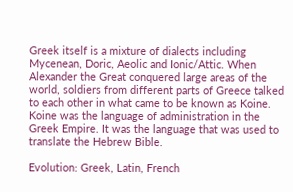Greek itself is a mixture of dialects including Mycenean, Doric, Aeolic and Ionic/Attic. When Alexander the Great conquered large areas of the world, soldiers from different parts of Greece talked to each other in what came to be known as Koine. Koine was the language of administration in the Greek Empire. It was the language that was used to translate the Hebrew Bible.

Evolution: Greek, Latin, French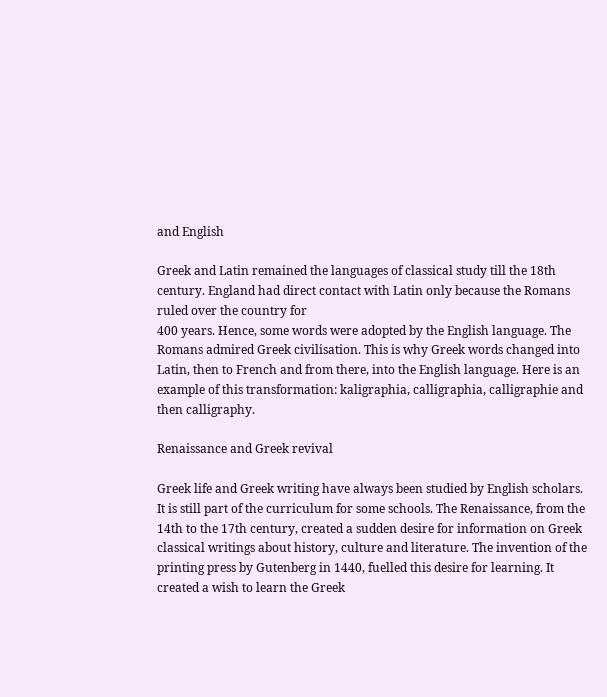and English

Greek and Latin remained the languages of classical study till the 18th century. England had direct contact with Latin only because the Romans ruled over the country for
400 years. Hence, some words were adopted by the English language. The Romans admired Greek civilisation. This is why Greek words changed into Latin, then to French and from there, into the English language. Here is an example of this transformation: kaligraphia, calligraphia, calligraphie and then calligraphy.

Renaissance and Greek revival

Greek life and Greek writing have always been studied by English scholars. It is still part of the curriculum for some schools. The Renaissance, from the 14th to the 17th century, created a sudden desire for information on Greek classical writings about history, culture and literature. The invention of the printing press by Gutenberg in 1440, fuelled this desire for learning. It created a wish to learn the Greek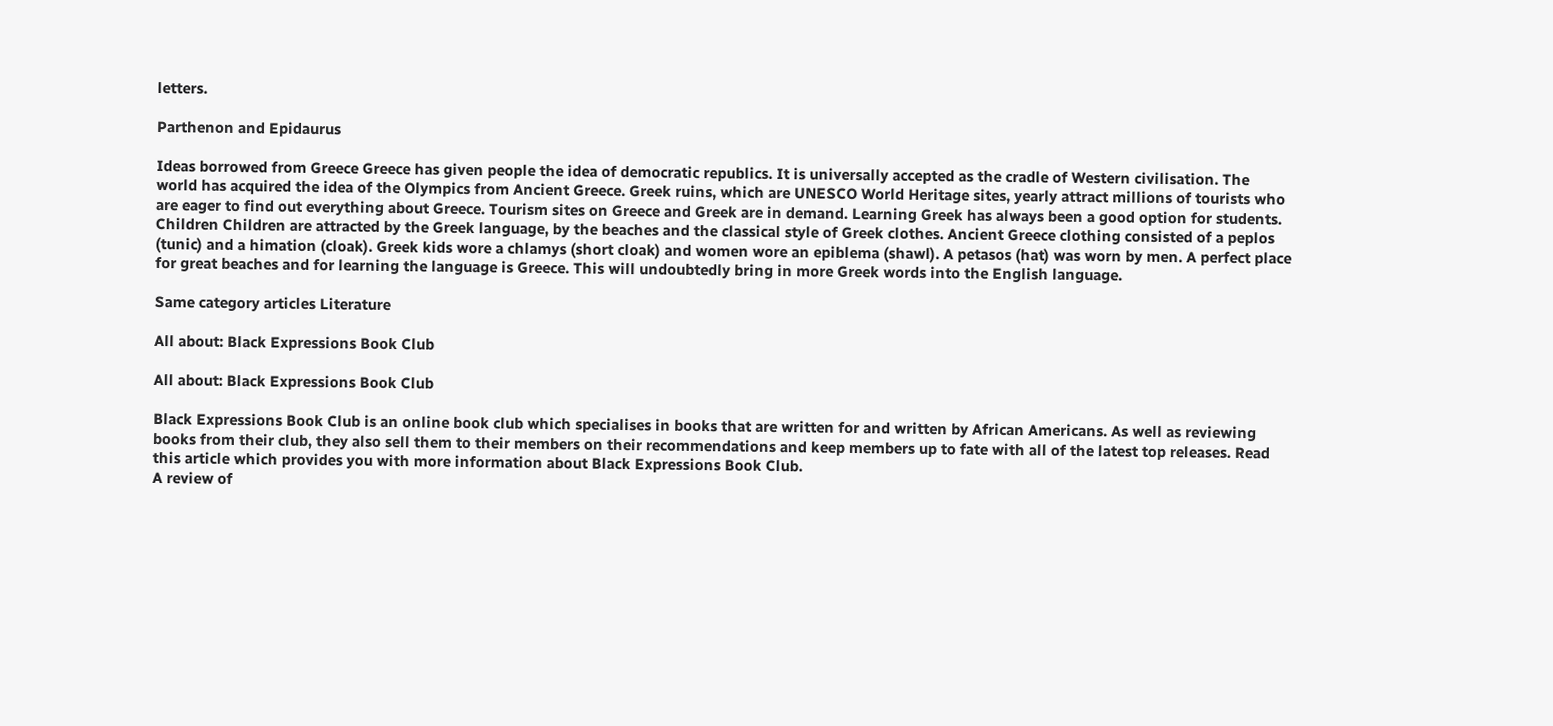letters.

Parthenon and Epidaurus

Ideas borrowed from Greece Greece has given people the idea of democratic republics. It is universally accepted as the cradle of Western civilisation. The world has acquired the idea of the Olympics from Ancient Greece. Greek ruins, which are UNESCO World Heritage sites, yearly attract millions of tourists who are eager to find out everything about Greece. Tourism sites on Greece and Greek are in demand. Learning Greek has always been a good option for students. Children Children are attracted by the Greek language, by the beaches and the classical style of Greek clothes. Ancient Greece clothing consisted of a peplos (tunic) and a himation (cloak). Greek kids wore a chlamys (short cloak) and women wore an epiblema (shawl). A petasos (hat) was worn by men. A perfect place for great beaches and for learning the language is Greece. This will undoubtedly bring in more Greek words into the English language.

Same category articles Literature

All about: Black Expressions Book Club

All about: Black Expressions Book Club

Black Expressions Book Club is an online book club which specialises in books that are written for and written by African Americans. As well as reviewing books from their club, they also sell them to their members on their recommendations and keep members up to fate with all of the latest top releases. Read this article which provides you with more information about Black Expressions Book Club.
A review of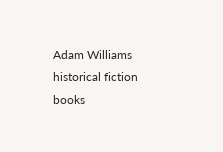Adam Williams historical fiction books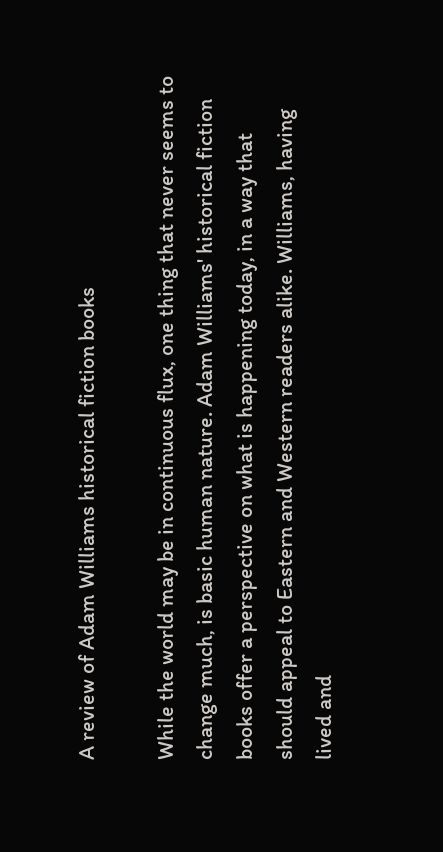A review of Adam Williams historical fiction books

While the world may be in continuous flux, one thing that never seems to change much, is basic human nature. Adam Williams' historical fiction books offer a perspective on what is happening today, in a way that should appeal to Eastern and Western readers alike. Williams, having lived and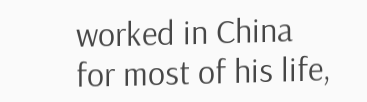worked in China for most of his life,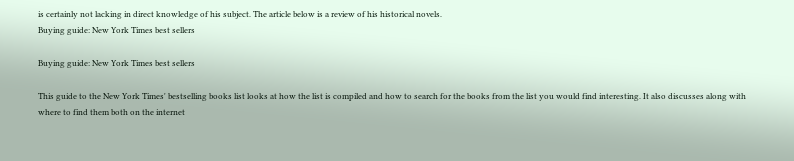is certainly not lacking in direct knowledge of his subject. The article below is a review of his historical novels.
Buying guide: New York Times best sellers

Buying guide: New York Times best sellers

This guide to the New York Times' bestselling books list looks at how the list is compiled and how to search for the books from the list you would find interesting. It also discusses along with where to find them both on the internet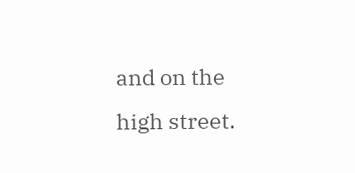and on the high street.